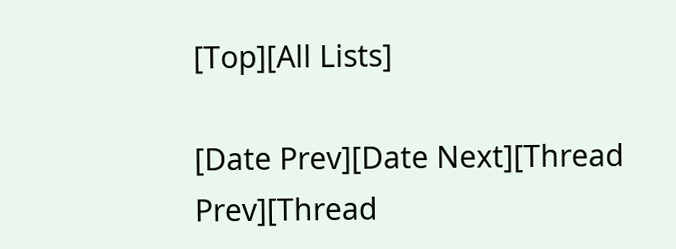[Top][All Lists]

[Date Prev][Date Next][Thread Prev][Thread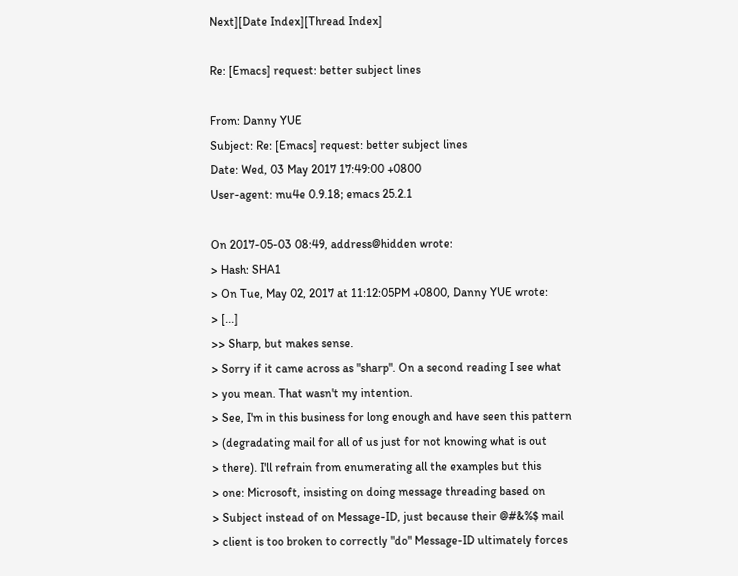Next][Date Index][Thread Index]

Re: [Emacs] request: better subject lines

From: Danny YUE
Subject: Re: [Emacs] request: better subject lines
Date: Wed, 03 May 2017 17:49:00 +0800
User-agent: mu4e 0.9.18; emacs 25.2.1

On 2017-05-03 08:49, address@hidden wrote:
> Hash: SHA1
> On Tue, May 02, 2017 at 11:12:05PM +0800, Danny YUE wrote:
> [...]
>> Sharp, but makes sense.
> Sorry if it came across as "sharp". On a second reading I see what
> you mean. That wasn't my intention.
> See, I'm in this business for long enough and have seen this pattern
> (degradating mail for all of us just for not knowing what is out
> there). I'll refrain from enumerating all the examples but this
> one: Microsoft, insisting on doing message threading based on
> Subject instead of on Message-ID, just because their @#&%$ mail
> client is too broken to correctly "do" Message-ID ultimately forces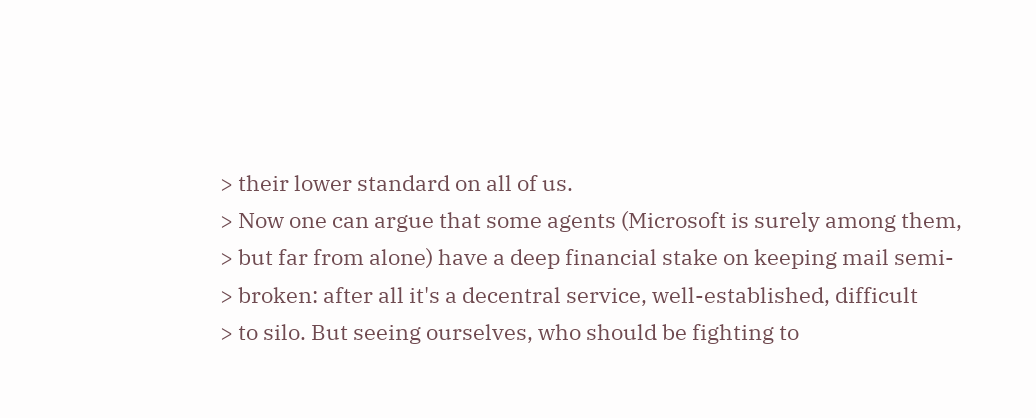> their lower standard on all of us.
> Now one can argue that some agents (Microsoft is surely among them,
> but far from alone) have a deep financial stake on keeping mail semi-
> broken: after all it's a decentral service, well-established, difficult
> to silo. But seeing ourselves, who should be fighting to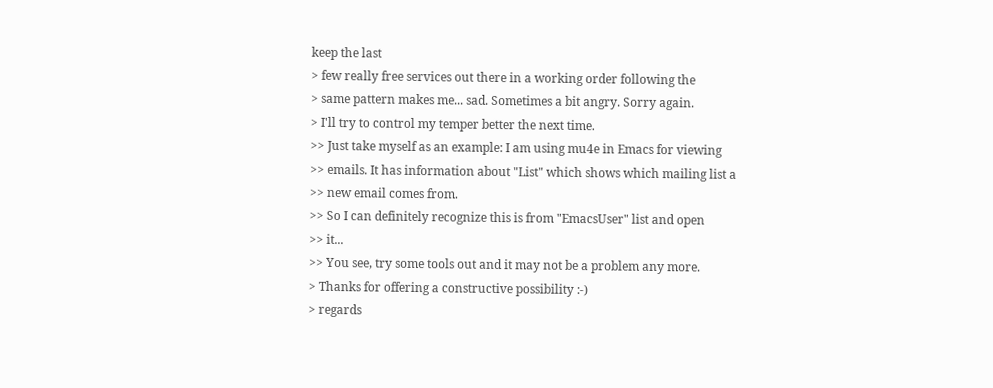keep the last
> few really free services out there in a working order following the
> same pattern makes me... sad. Sometimes a bit angry. Sorry again.
> I'll try to control my temper better the next time.
>> Just take myself as an example: I am using mu4e in Emacs for viewing
>> emails. It has information about "List" which shows which mailing list a
>> new email comes from.
>> So I can definitely recognize this is from "EmacsUser" list and open
>> it...
>> You see, try some tools out and it may not be a problem any more.
> Thanks for offering a constructive possibility :-)
> regards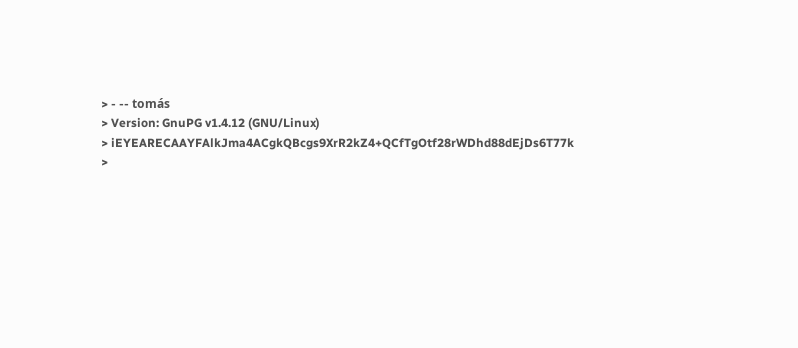> - -- tomás
> Version: GnuPG v1.4.12 (GNU/Linux)
> iEYEARECAAYFAlkJma4ACgkQBcgs9XrR2kZ4+QCfTgOtf28rWDhd88dEjDs6T77k
>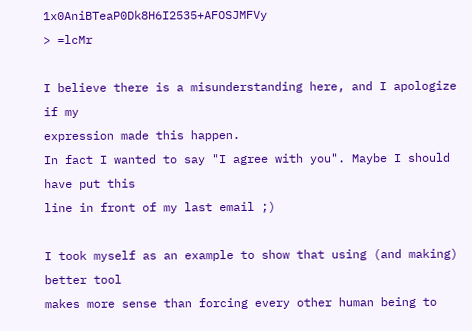1x0AniBTeaP0Dk8H6I2535+AFOSJMFVy
> =lcMr

I believe there is a misunderstanding here, and I apologize if my
expression made this happen.
In fact I wanted to say "I agree with you". Maybe I should have put this
line in front of my last email ;)

I took myself as an example to show that using (and making) better tool
makes more sense than forcing every other human being to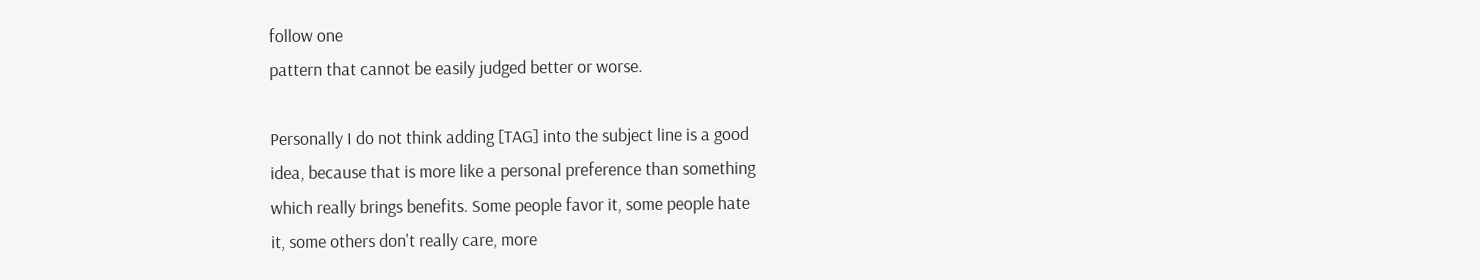follow one
pattern that cannot be easily judged better or worse.

Personally I do not think adding [TAG] into the subject line is a good
idea, because that is more like a personal preference than something
which really brings benefits. Some people favor it, some people hate
it, some others don't really care, more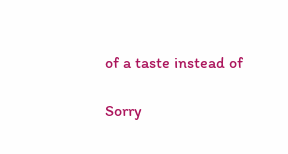of a taste instead of

Sorry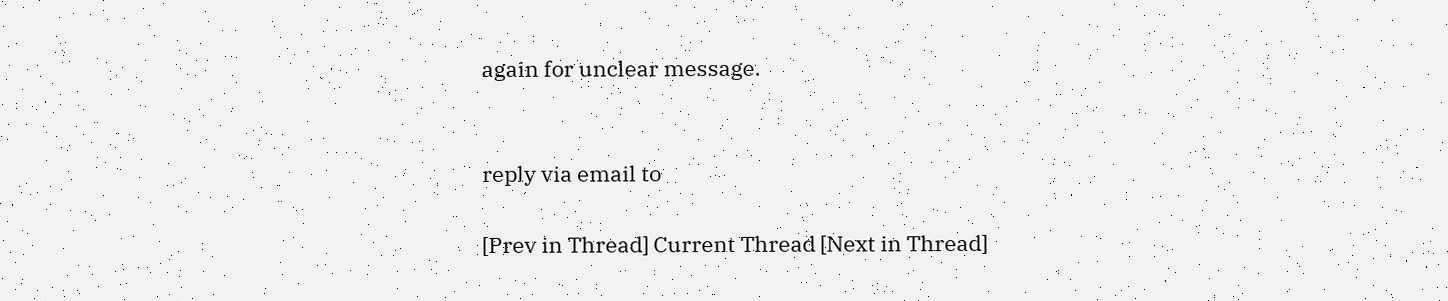again for unclear message.


reply via email to

[Prev in Thread] Current Thread [Next in Thread]